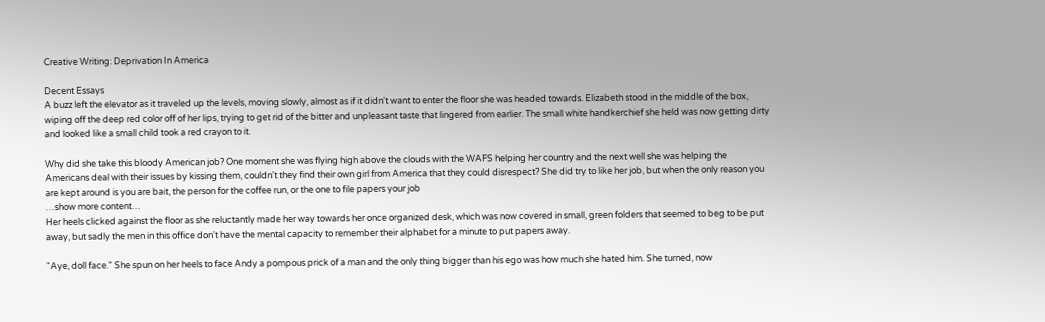Creative Writing: Deprivation In America

Decent Essays
A buzz left the elevator as it traveled up the levels, moving slowly, almost as if it didn't want to enter the floor she was headed towards. Elizabeth stood in the middle of the box, wiping off the deep red color off of her lips, trying to get rid of the bitter and unpleasant taste that lingered from earlier. The small white handkerchief she held was now getting dirty and looked like a small child took a red crayon to it.

Why did she take this bloody American job? One moment she was flying high above the clouds with the WAFS helping her country and the next well she was helping the Americans deal with their issues by kissing them, couldn't they find their own girl from America that they could disrespect? She did try to like her job, but when the only reason you are kept around is you are bait, the person for the coffee run, or the one to file papers your job
…show more content…
Her heels clicked against the floor as she reluctantly made her way towards her once organized desk, which was now covered in small, green folders that seemed to beg to be put away, but sadly the men in this office don't have the mental capacity to remember their alphabet for a minute to put papers away.

"Aye, doll face." She spun on her heels to face Andy a pompous prick of a man and the only thing bigger than his ego was how much she hated him. She turned, now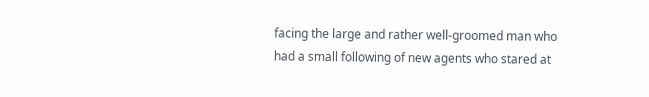facing the large and rather well-groomed man who had a small following of new agents who stared at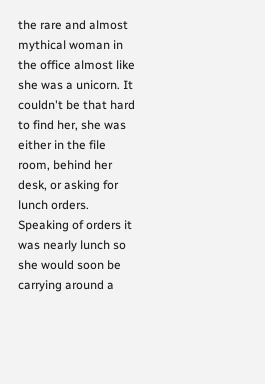the rare and almost mythical woman in the office almost like she was a unicorn. It couldn't be that hard to find her, she was either in the file room, behind her desk, or asking for lunch orders. Speaking of orders it was nearly lunch so she would soon be carrying around a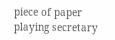piece of paper playing secretary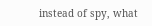instead of spy, what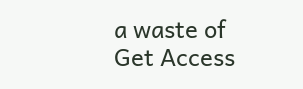a waste of
Get Access